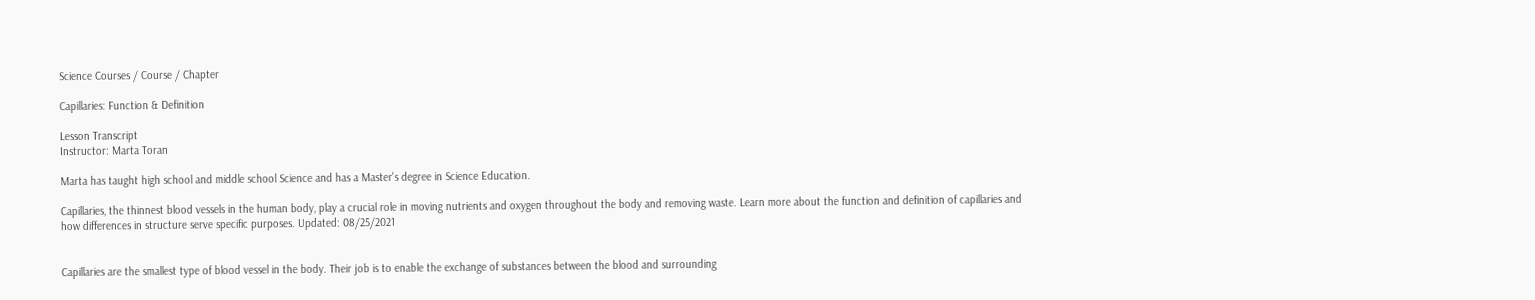Science Courses / Course / Chapter

Capillaries: Function & Definition

Lesson Transcript
Instructor: Marta Toran

Marta has taught high school and middle school Science and has a Master's degree in Science Education.

Capillaries, the thinnest blood vessels in the human body, play a crucial role in moving nutrients and oxygen throughout the body and removing waste. Learn more about the function and definition of capillaries and how differences in structure serve specific purposes. Updated: 08/25/2021


Capillaries are the smallest type of blood vessel in the body. Their job is to enable the exchange of substances between the blood and surrounding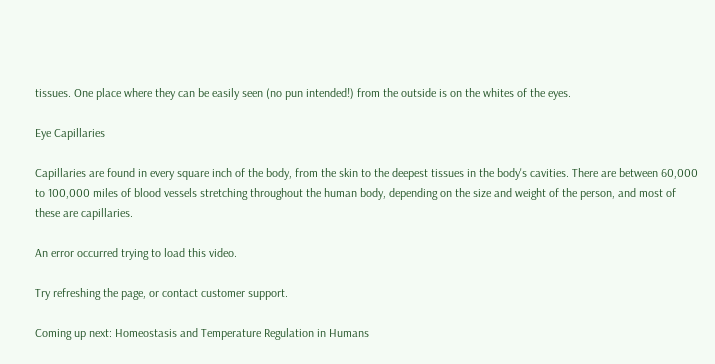tissues. One place where they can be easily seen (no pun intended!) from the outside is on the whites of the eyes.

Eye Capillaries

Capillaries are found in every square inch of the body, from the skin to the deepest tissues in the body's cavities. There are between 60,000 to 100,000 miles of blood vessels stretching throughout the human body, depending on the size and weight of the person, and most of these are capillaries.

An error occurred trying to load this video.

Try refreshing the page, or contact customer support.

Coming up next: Homeostasis and Temperature Regulation in Humans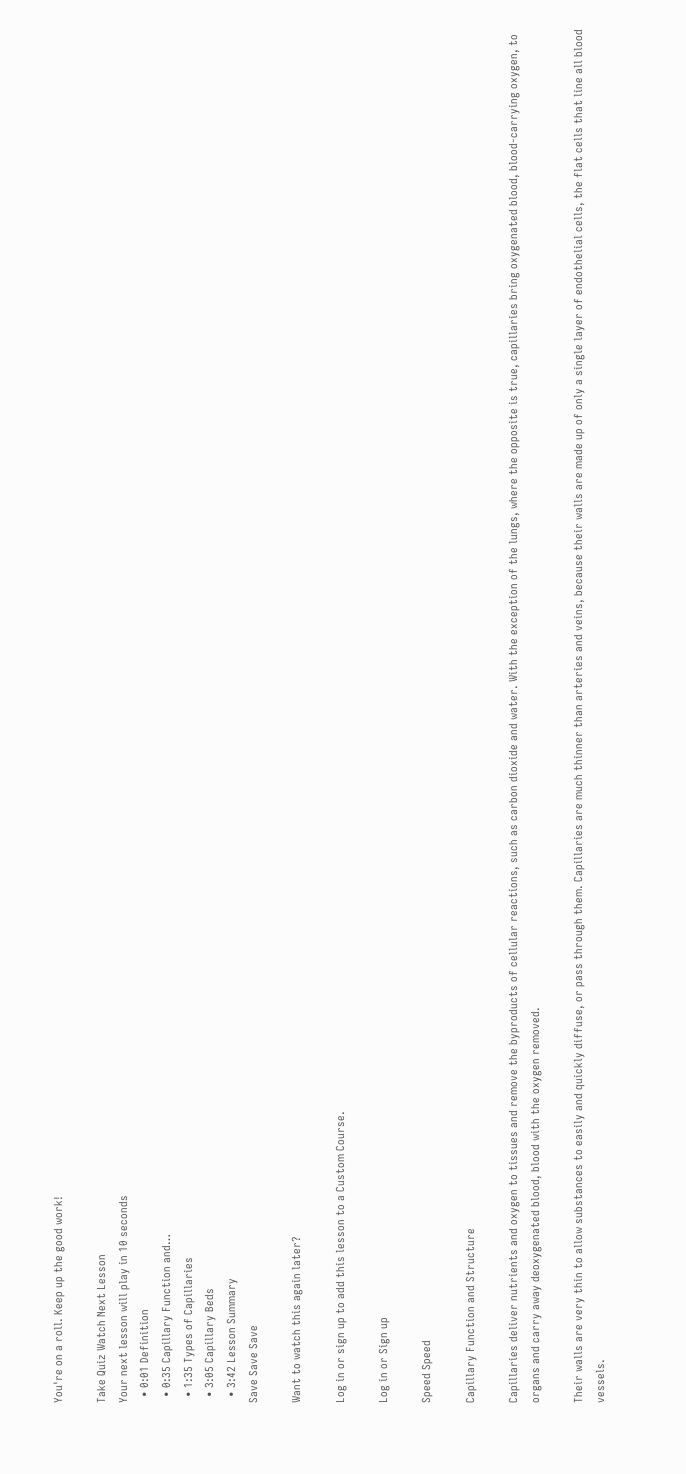You're on a roll. Keep up the good work!

Take Quiz Watch Next Lesson
Your next lesson will play in 10 seconds
  • 0:01 Definition
  • 0:35 Capillary Function and…
  • 1:35 Types of Capillaries
  • 3:05 Capillary Beds
  • 3:42 Lesson Summary
Save Save Save

Want to watch this again later?

Log in or sign up to add this lesson to a Custom Course.

Log in or Sign up

Speed Speed

Capillary Function and Structure

Capillaries deliver nutrients and oxygen to tissues and remove the byproducts of cellular reactions, such as carbon dioxide and water. With the exception of the lungs, where the opposite is true, capillaries bring oxygenated blood, blood-carrying oxygen, to organs and carry away deoxygenated blood, blood with the oxygen removed.

Their walls are very thin to allow substances to easily and quickly diffuse, or pass through them. Capillaries are much thinner than arteries and veins, because their walls are made up of only a single layer of endothelial cells, the flat cells that line all blood vessels.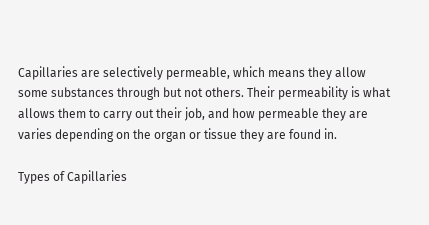Capillaries are selectively permeable, which means they allow some substances through but not others. Their permeability is what allows them to carry out their job, and how permeable they are varies depending on the organ or tissue they are found in.

Types of Capillaries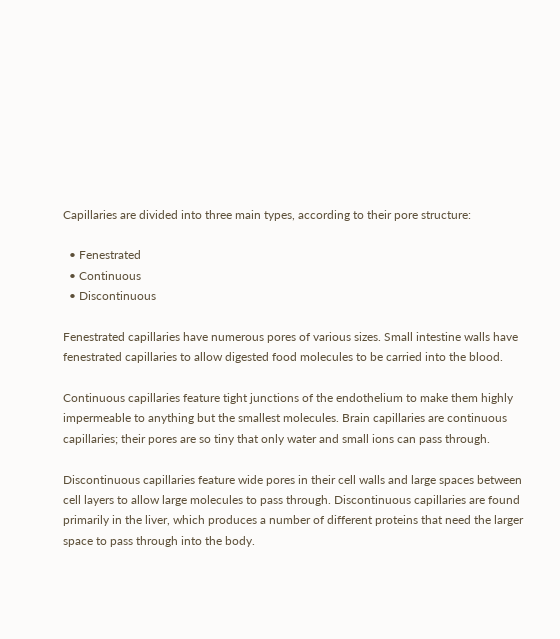Capillaries are divided into three main types, according to their pore structure:

  • Fenestrated
  • Continuous
  • Discontinuous

Fenestrated capillaries have numerous pores of various sizes. Small intestine walls have fenestrated capillaries to allow digested food molecules to be carried into the blood.

Continuous capillaries feature tight junctions of the endothelium to make them highly impermeable to anything but the smallest molecules. Brain capillaries are continuous capillaries; their pores are so tiny that only water and small ions can pass through.

Discontinuous capillaries feature wide pores in their cell walls and large spaces between cell layers to allow large molecules to pass through. Discontinuous capillaries are found primarily in the liver, which produces a number of different proteins that need the larger space to pass through into the body.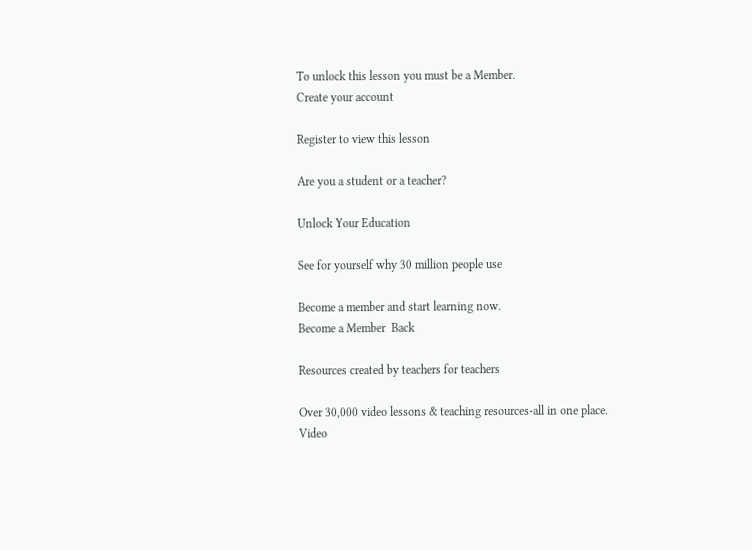To unlock this lesson you must be a Member.
Create your account

Register to view this lesson

Are you a student or a teacher?

Unlock Your Education

See for yourself why 30 million people use

Become a member and start learning now.
Become a Member  Back

Resources created by teachers for teachers

Over 30,000 video lessons & teaching resources‐all in one place.
Video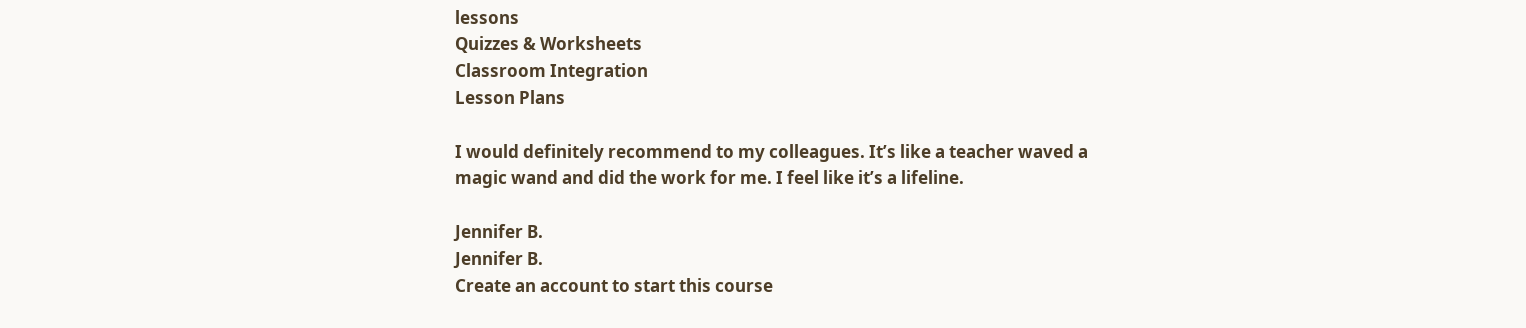lessons
Quizzes & Worksheets
Classroom Integration
Lesson Plans

I would definitely recommend to my colleagues. It’s like a teacher waved a magic wand and did the work for me. I feel like it’s a lifeline.

Jennifer B.
Jennifer B.
Create an account to start this course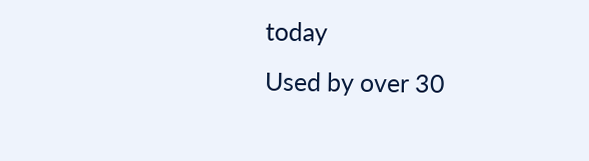today
Used by over 30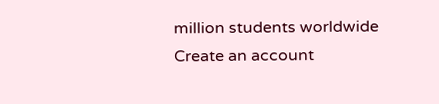million students worldwide
Create an account